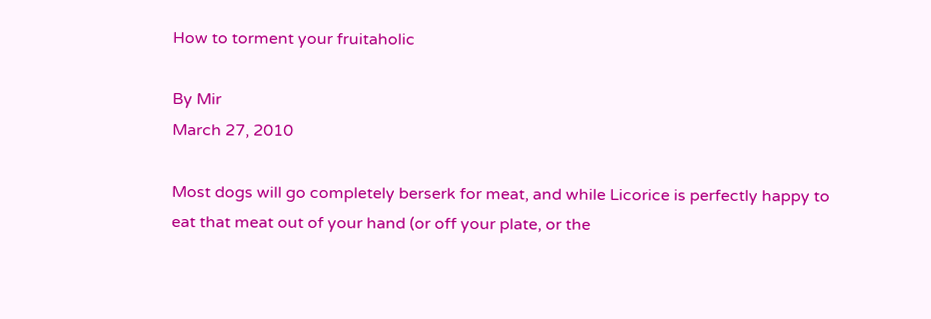How to torment your fruitaholic

By Mir
March 27, 2010

Most dogs will go completely berserk for meat, and while Licorice is perfectly happy to eat that meat out of your hand (or off your plate, or the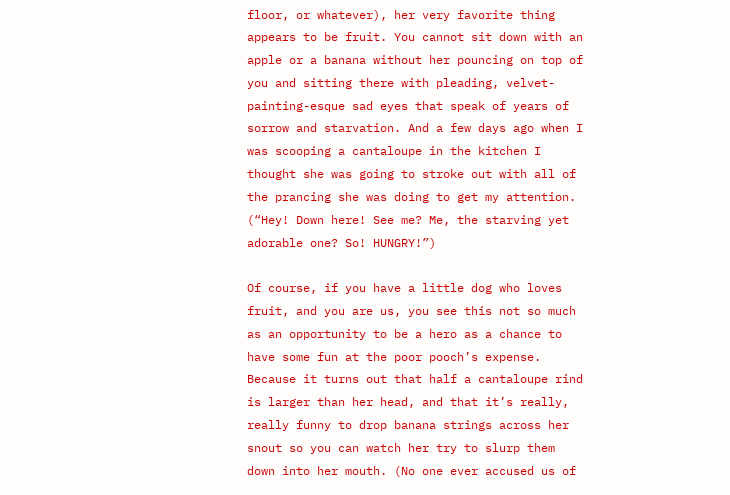floor, or whatever), her very favorite thing appears to be fruit. You cannot sit down with an apple or a banana without her pouncing on top of you and sitting there with pleading, velvet-painting-esque sad eyes that speak of years of sorrow and starvation. And a few days ago when I was scooping a cantaloupe in the kitchen I thought she was going to stroke out with all of the prancing she was doing to get my attention. (“Hey! Down here! See me? Me, the starving yet adorable one? So! HUNGRY!”)

Of course, if you have a little dog who loves fruit, and you are us, you see this not so much as an opportunity to be a hero as a chance to have some fun at the poor pooch’s expense. Because it turns out that half a cantaloupe rind is larger than her head, and that it’s really, really funny to drop banana strings across her snout so you can watch her try to slurp them down into her mouth. (No one ever accused us of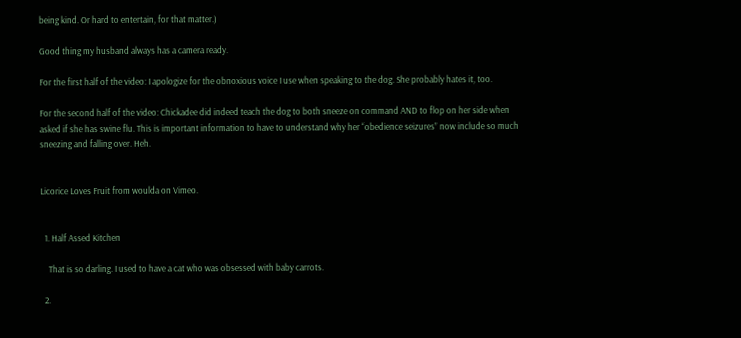being kind. Or hard to entertain, for that matter.)

Good thing my husband always has a camera ready.

For the first half of the video: I apologize for the obnoxious voice I use when speaking to the dog. She probably hates it, too.

For the second half of the video: Chickadee did indeed teach the dog to both sneeze on command AND to flop on her side when asked if she has swine flu. This is important information to have to understand why her “obedience seizures” now include so much sneezing and falling over. Heh.


Licorice Loves Fruit from woulda on Vimeo.


  1. Half Assed Kitchen

    That is so darling. I used to have a cat who was obsessed with baby carrots.

  2.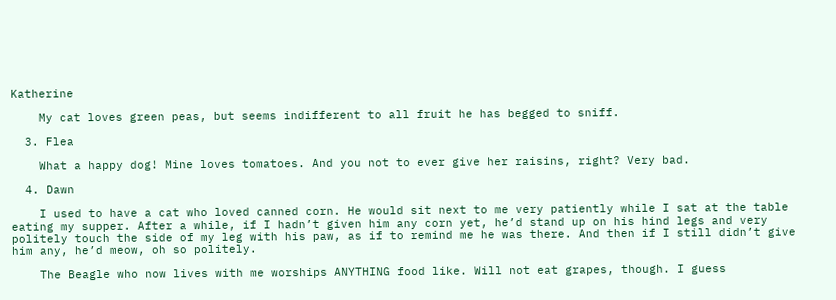Katherine

    My cat loves green peas, but seems indifferent to all fruit he has begged to sniff.

  3. Flea

    What a happy dog! Mine loves tomatoes. And you not to ever give her raisins, right? Very bad.

  4. Dawn

    I used to have a cat who loved canned corn. He would sit next to me very patiently while I sat at the table eating my supper. After a while, if I hadn’t given him any corn yet, he’d stand up on his hind legs and very politely touch the side of my leg with his paw, as if to remind me he was there. And then if I still didn’t give him any, he’d meow, oh so politely.

    The Beagle who now lives with me worships ANYTHING food like. Will not eat grapes, though. I guess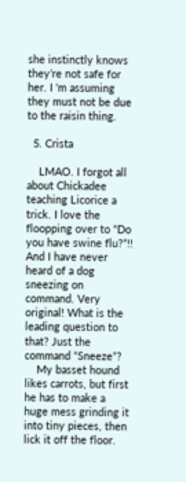she instinctly knows they’re not safe for her. I ‘m assuming they must not be due to the raisin thing.

  5. Crista

    LMAO. I forgot all about Chickadee teaching Licorice a trick. I love the floopping over to “Do you have swine flu?”!! And I have never heard of a dog sneezing on command. Very original! What is the leading question to that? Just the command “Sneeze”?
    My basset hound likes carrots, but first he has to make a huge mess grinding it into tiny pieces, then lick it off the floor.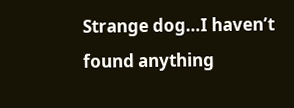Strange dog…I haven’t found anything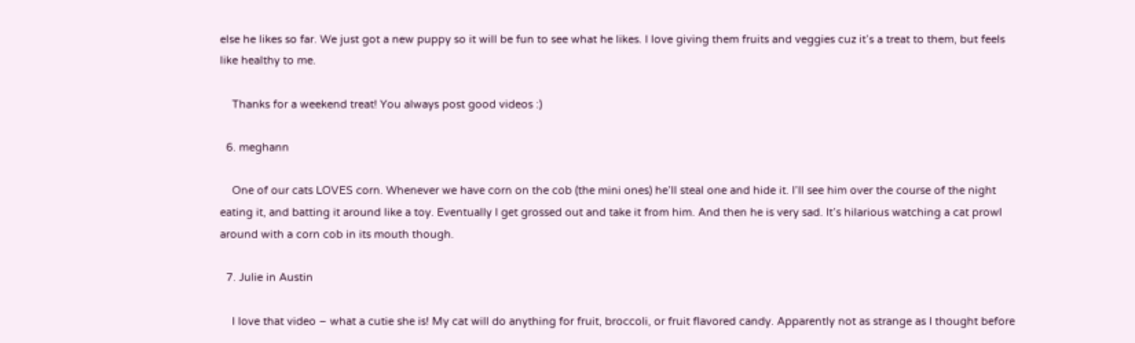else he likes so far. We just got a new puppy so it will be fun to see what he likes. I love giving them fruits and veggies cuz it’s a treat to them, but feels like healthy to me.

    Thanks for a weekend treat! You always post good videos :)

  6. meghann

    One of our cats LOVES corn. Whenever we have corn on the cob (the mini ones) he’ll steal one and hide it. I’ll see him over the course of the night eating it, and batting it around like a toy. Eventually I get grossed out and take it from him. And then he is very sad. It’s hilarious watching a cat prowl around with a corn cob in its mouth though.

  7. Julie in Austin

    I love that video – what a cutie she is! My cat will do anything for fruit, broccoli, or fruit flavored candy. Apparently not as strange as I thought before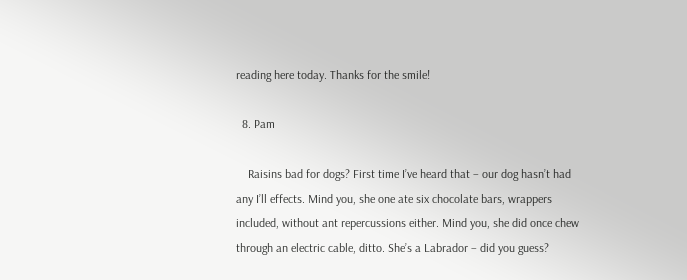reading here today. Thanks for the smile!

  8. Pam

    Raisins bad for dogs? First time I’ve heard that – our dog hasn’t had any I’ll effects. Mind you, she one ate six chocolate bars, wrappers included, without ant repercussions either. Mind you, she did once chew through an electric cable, ditto. She’s a Labrador – did you guess?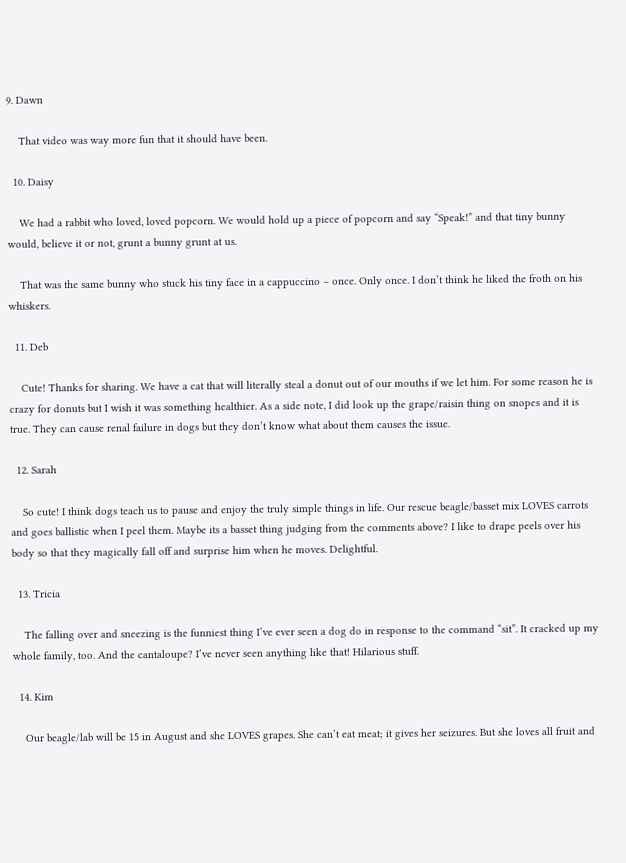9. Dawn

    That video was way more fun that it should have been.

  10. Daisy

    We had a rabbit who loved, loved popcorn. We would hold up a piece of popcorn and say “Speak!” and that tiny bunny would, believe it or not, grunt a bunny grunt at us.

    That was the same bunny who stuck his tiny face in a cappuccino – once. Only once. I don’t think he liked the froth on his whiskers.

  11. Deb

    Cute! Thanks for sharing. We have a cat that will literally steal a donut out of our mouths if we let him. For some reason he is crazy for donuts but I wish it was something healthier. As a side note, I did look up the grape/raisin thing on snopes and it is true. They can cause renal failure in dogs but they don’t know what about them causes the issue.

  12. Sarah

    So cute! I think dogs teach us to pause and enjoy the truly simple things in life. Our rescue beagle/basset mix LOVES carrots and goes ballistic when I peel them. Maybe its a basset thing judging from the comments above? I like to drape peels over his body so that they magically fall off and surprise him when he moves. Delightful.

  13. Tricia

    The falling over and sneezing is the funniest thing I’ve ever seen a dog do in response to the command “sit”. It cracked up my whole family, too. And the cantaloupe? I’ve never seen anything like that! Hilarious stuff.

  14. Kim

    Our beagle/lab will be 15 in August and she LOVES grapes. She can’t eat meat; it gives her seizures. But she loves all fruit and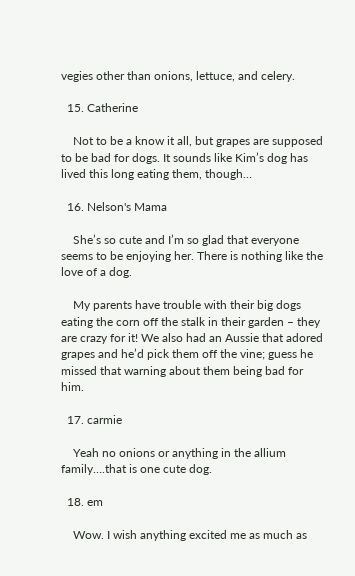vegies other than onions, lettuce, and celery.

  15. Catherine

    Not to be a know it all, but grapes are supposed to be bad for dogs. It sounds like Kim’s dog has lived this long eating them, though…

  16. Nelson's Mama

    She’s so cute and I’m so glad that everyone seems to be enjoying her. There is nothing like the love of a dog.

    My parents have trouble with their big dogs eating the corn off the stalk in their garden – they are crazy for it! We also had an Aussie that adored grapes and he’d pick them off the vine; guess he missed that warning about them being bad for him.

  17. carmie

    Yeah no onions or anything in the allium family….that is one cute dog.

  18. em

    Wow. I wish anything excited me as much as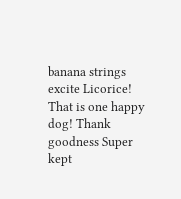banana strings excite Licorice! That is one happy dog! Thank goodness Super kept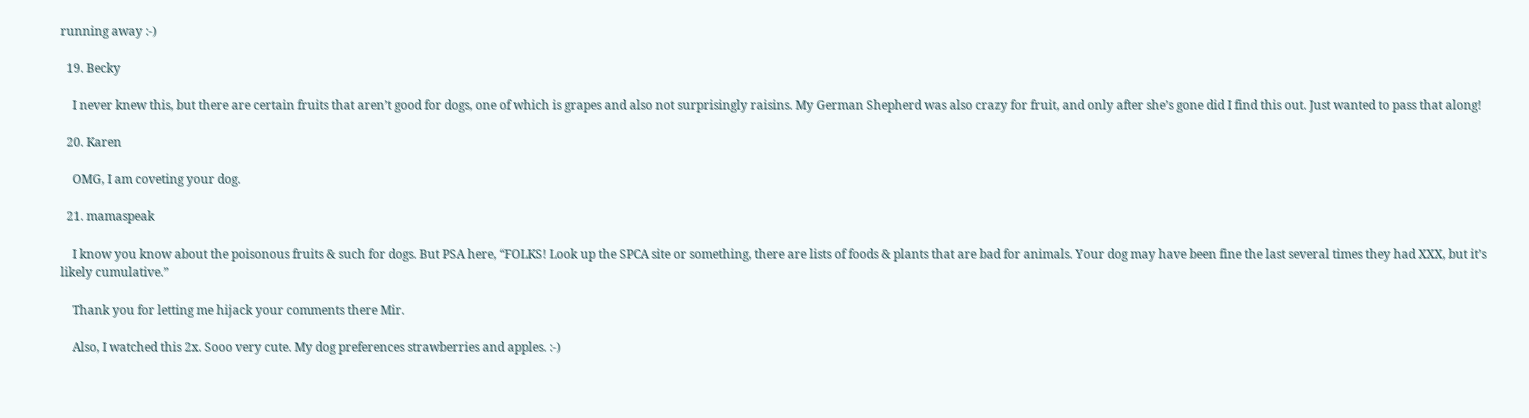running away :-)

  19. Becky

    I never knew this, but there are certain fruits that aren’t good for dogs, one of which is grapes and also not surprisingly raisins. My German Shepherd was also crazy for fruit, and only after she’s gone did I find this out. Just wanted to pass that along!

  20. Karen

    OMG, I am coveting your dog.

  21. mamaspeak

    I know you know about the poisonous fruits & such for dogs. But PSA here, “FOLKS! Look up the SPCA site or something, there are lists of foods & plants that are bad for animals. Your dog may have been fine the last several times they had XXX, but it’s likely cumulative.”

    Thank you for letting me hijack your comments there Mir.

    Also, I watched this 2x. Sooo very cute. My dog preferences strawberries and apples. :-)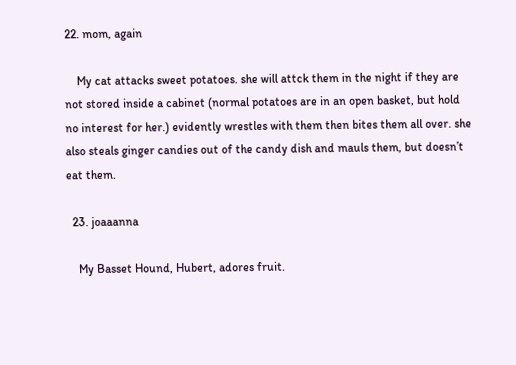22. mom, again

    My cat attacks sweet potatoes. she will attck them in the night if they are not stored inside a cabinet (normal potatoes are in an open basket, but hold no interest for her.) evidently wrestles with them then bites them all over. she also steals ginger candies out of the candy dish and mauls them, but doesn’t eat them.

  23. joaaanna

    My Basset Hound, Hubert, adores fruit.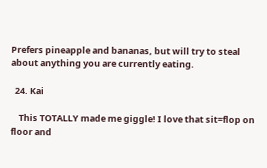Prefers pineapple and bananas, but will try to steal about anything you are currently eating.

  24. Kai

    This TOTALLY made me giggle! I love that sit=flop on floor and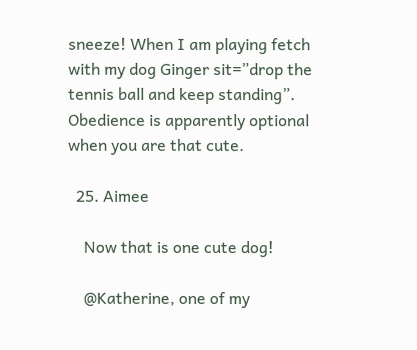sneeze! When I am playing fetch with my dog Ginger sit=”drop the tennis ball and keep standing”. Obedience is apparently optional when you are that cute.

  25. Aimee

    Now that is one cute dog!

    @Katherine, one of my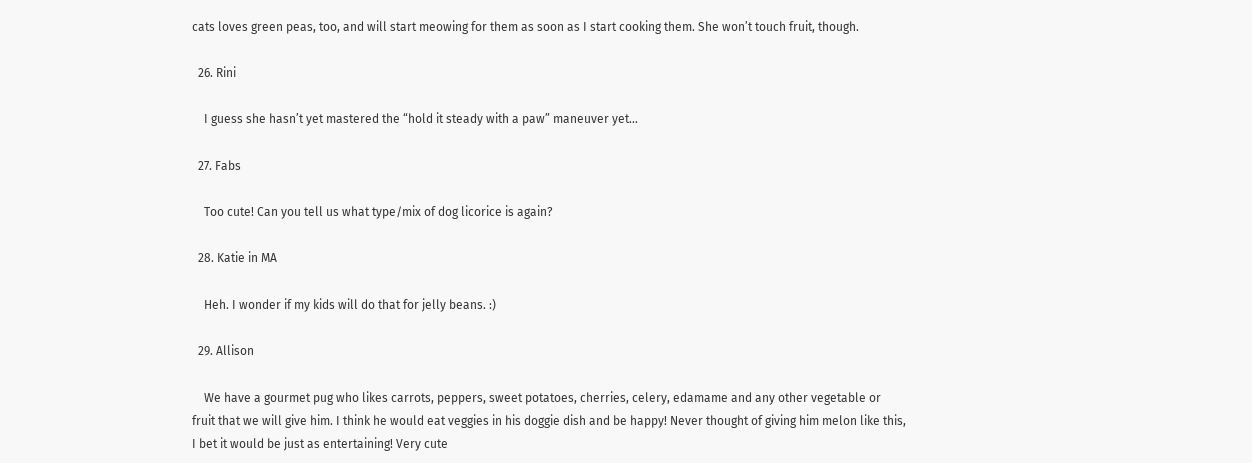cats loves green peas, too, and will start meowing for them as soon as I start cooking them. She won’t touch fruit, though.

  26. Rini

    I guess she hasn’t yet mastered the “hold it steady with a paw” maneuver yet…

  27. Fabs

    Too cute! Can you tell us what type/mix of dog licorice is again?

  28. Katie in MA

    Heh. I wonder if my kids will do that for jelly beans. :)

  29. Allison

    We have a gourmet pug who likes carrots, peppers, sweet potatoes, cherries, celery, edamame and any other vegetable or fruit that we will give him. I think he would eat veggies in his doggie dish and be happy! Never thought of giving him melon like this, I bet it would be just as entertaining! Very cute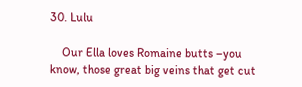30. Lulu

    Our Ella loves Romaine butts –you know, those great big veins that get cut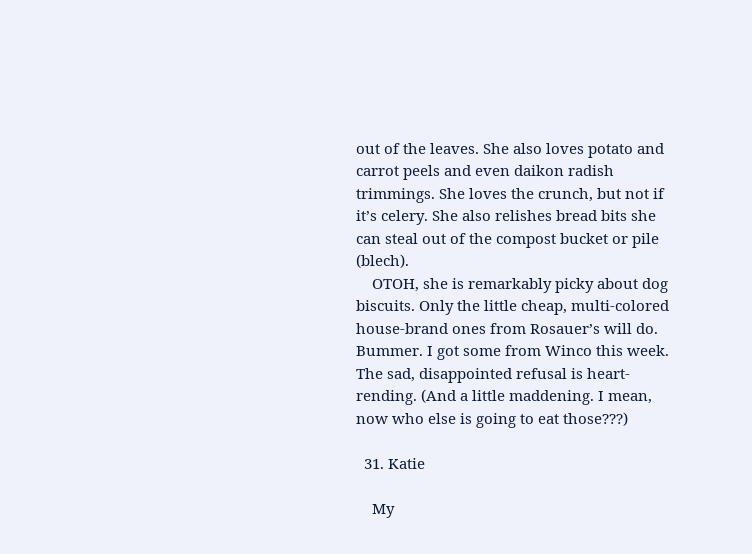out of the leaves. She also loves potato and carrot peels and even daikon radish trimmings. She loves the crunch, but not if it’s celery. She also relishes bread bits she can steal out of the compost bucket or pile (blech).
    OTOH, she is remarkably picky about dog biscuits. Only the little cheap, multi-colored house-brand ones from Rosauer’s will do. Bummer. I got some from Winco this week. The sad, disappointed refusal is heart-rending. (And a little maddening. I mean, now who else is going to eat those???)

  31. Katie

    My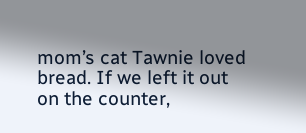mom’s cat Tawnie loved bread. If we left it out on the counter,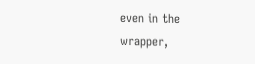even in the wrapper,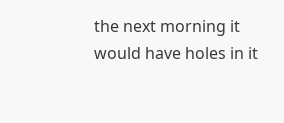the next morning it would have holes in it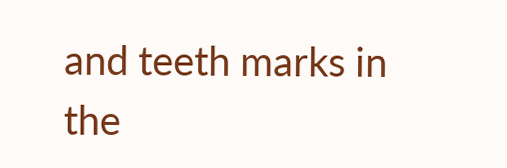and teeth marks in the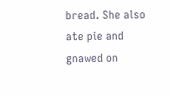bread. She also ate pie and gnawed on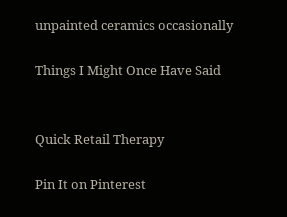unpainted ceramics occasionally

Things I Might Once Have Said


Quick Retail Therapy

Pin It on Pinterest